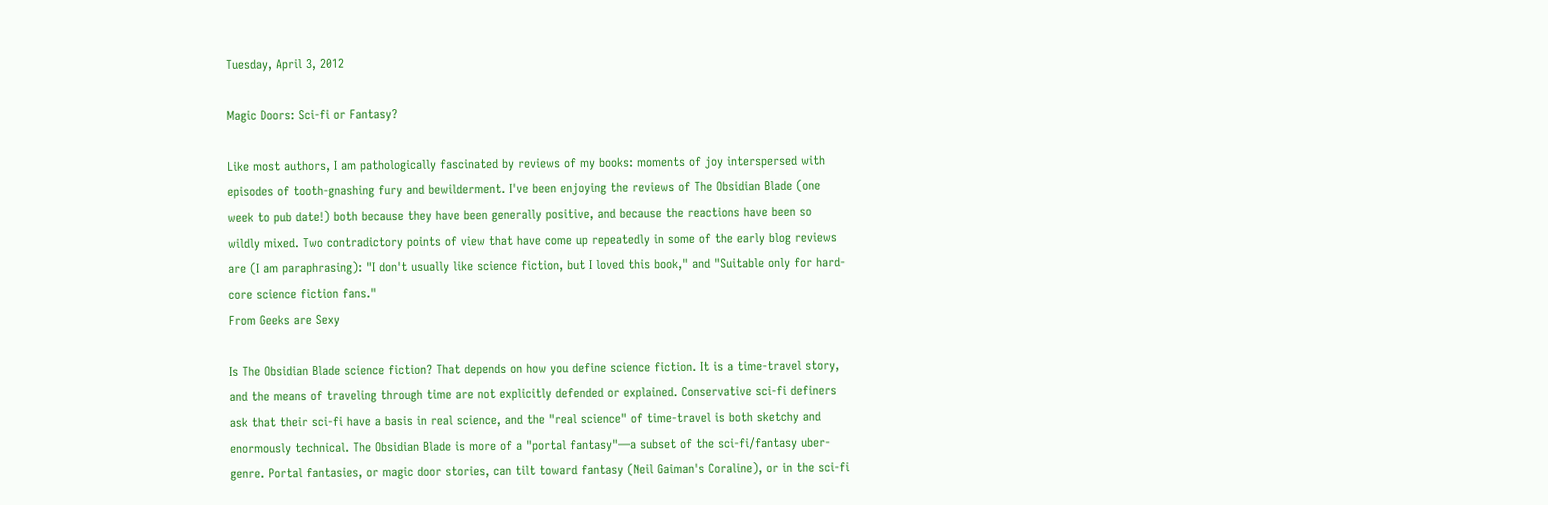Tuesday, April 3, 2012

Magic Doors: Sci-fi or Fantasy?

Like most authors, I am pathologically fascinated by reviews of my books: moments of joy interspersed with episodes of tooth-gnashing fury and bewilderment. I've been enjoying the reviews of The Obsidian Blade (one week to pub date!) both because they have been generally positive, and because the reactions have been so wildly mixed. Two contradictory points of view that have come up repeatedly in some of the early blog reviews are (I am paraphrasing): "I don't usually like science fiction, but I loved this book," and "Suitable only for hard-core science fiction fans."
From Geeks are Sexy

Is The Obsidian Blade science fiction? That depends on how you define science fiction. It is a time-travel story, and the means of traveling through time are not explicitly defended or explained. Conservative sci-fi definers ask that their sci-fi have a basis in real science, and the "real science" of time-travel is both sketchy and enormously technical. The Obsidian Blade is more of a "portal fantasy"—a subset of the sci-fi/fantasy uber-genre. Portal fantasies, or magic door stories, can tilt toward fantasy (Neil Gaiman's Coraline), or in the sci-fi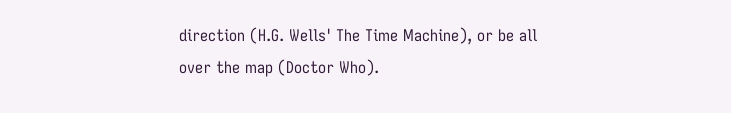direction (H.G. Wells' The Time Machine), or be all over the map (Doctor Who).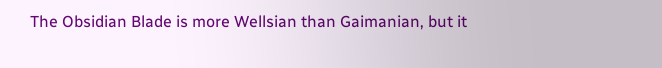The Obsidian Blade is more Wellsian than Gaimanian, but it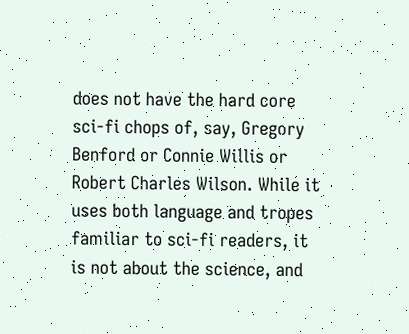does not have the hard core sci-fi chops of, say, Gregory Benford or Connie Willis or Robert Charles Wilson. While it uses both language and tropes familiar to sci-fi readers, it is not about the science, and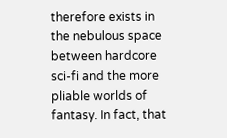therefore exists in the nebulous space between hardcore sci-fi and the more pliable worlds of fantasy. In fact, that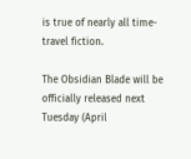is true of nearly all time-travel fiction.

The Obsidian Blade will be officially released next Tuesday (April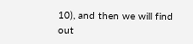10), and then we will find out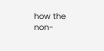how the non-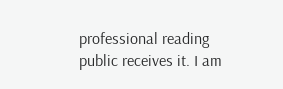professional reading public receives it. I am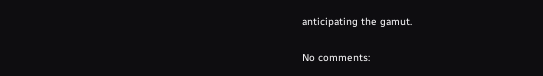anticipating the gamut.

No comments: